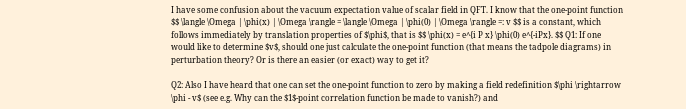I have some confusion about the vacuum expectation value of scalar field in QFT. I know that the one-point function $$ \langle \Omega | \phi(x) | \Omega \rangle = \langle \Omega | \phi(0) | \Omega \rangle =: v $$ is a constant, which follows immediately by translation properties of $\phi$, that is $$ \phi(x) = e^{i P x} \phi(0) e^{-iPx}. $$ Q1: If one would like to determine $v$, should one just calculate the one-point function (that means the tadpole diagrams) in perturbation theory? Or is there an easier (or exact) way to get it?

Q2: Also I have heard that one can set the one-point function to zero by making a field redefinition $\phi \rightarrow \phi - v$ (see e.g. Why can the $1$-point correlation function be made to vanish?) and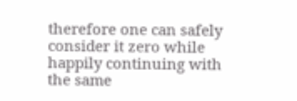therefore one can safely consider it zero while happily continuing with the same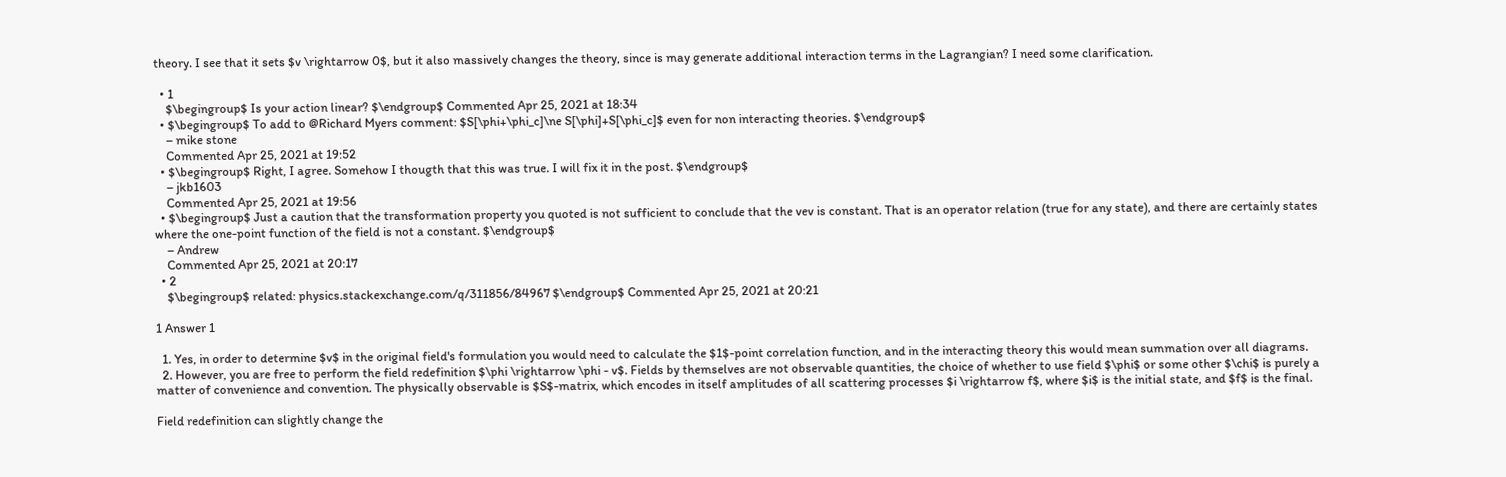theory. I see that it sets $v \rightarrow 0$, but it also massively changes the theory, since is may generate additional interaction terms in the Lagrangian? I need some clarification.

  • 1
    $\begingroup$ Is your action linear? $\endgroup$ Commented Apr 25, 2021 at 18:34
  • $\begingroup$ To add to @Richard Myers comment: $S[\phi+\phi_c]\ne S[\phi]+S[\phi_c]$ even for non interacting theories. $\endgroup$
    – mike stone
    Commented Apr 25, 2021 at 19:52
  • $\begingroup$ Right, I agree. Somehow I thougth that this was true. I will fix it in the post. $\endgroup$
    – jkb1603
    Commented Apr 25, 2021 at 19:56
  • $\begingroup$ Just a caution that the transformation property you quoted is not sufficient to conclude that the vev is constant. That is an operator relation (true for any state), and there are certainly states where the one-point function of the field is not a constant. $\endgroup$
    – Andrew
    Commented Apr 25, 2021 at 20:17
  • 2
    $\begingroup$ related: physics.stackexchange.com/q/311856/84967 $\endgroup$ Commented Apr 25, 2021 at 20:21

1 Answer 1

  1. Yes, in order to determine $v$ in the original field's formulation you would need to calculate the $1$-point correlation function, and in the interacting theory this would mean summation over all diagrams.
  2. However, you are free to perform the field redefinition $\phi \rightarrow \phi - v$. Fields by themselves are not observable quantities, the choice of whether to use field $\phi$ or some other $\chi$ is purely a matter of convenience and convention. The physically observable is $S$-matrix, which encodes in itself amplitudes of all scattering processes $i \rightarrow f$, where $i$ is the initial state, and $f$ is the final.

Field redefinition can slightly change the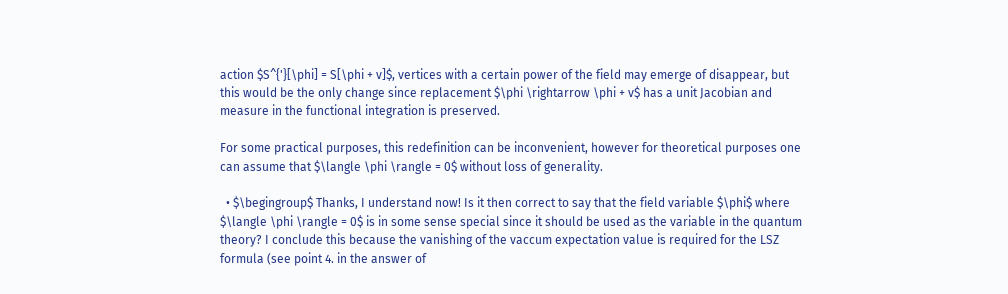action $S^{'}[\phi] = S[\phi + v]$, vertices with a certain power of the field may emerge of disappear, but this would be the only change since replacement $\phi \rightarrow \phi + v$ has a unit Jacobian and measure in the functional integration is preserved.

For some practical purposes, this redefinition can be inconvenient, however for theoretical purposes one can assume that $\langle \phi \rangle = 0$ without loss of generality.

  • $\begingroup$ Thanks, I understand now! Is it then correct to say that the field variable $\phi$ where $\langle \phi \rangle = 0$ is in some sense special since it should be used as the variable in the quantum theory? I conclude this because the vanishing of the vaccum expectation value is required for the LSZ formula (see point 4. in the answer of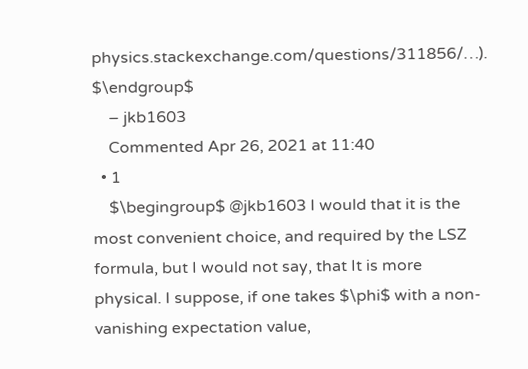physics.stackexchange.com/questions/311856/…). $\endgroup$
    – jkb1603
    Commented Apr 26, 2021 at 11:40
  • 1
    $\begingroup$ @jkb1603 I would that it is the most convenient choice, and required by the LSZ formula, but I would not say, that It is more physical. I suppose, if one takes $\phi$ with a non-vanishing expectation value,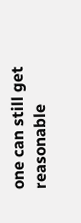one can still get reasonable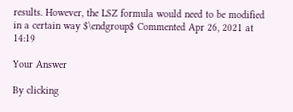results. However, the LSZ formula would need to be modified in a certain way $\endgroup$ Commented Apr 26, 2021 at 14:19

Your Answer

By clicking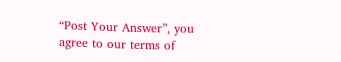“Post Your Answer”, you agree to our terms of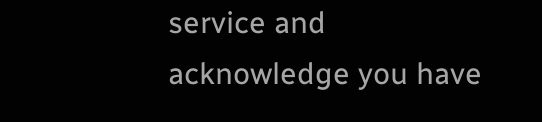service and acknowledge you have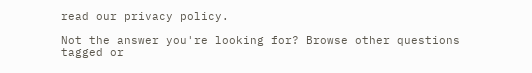read our privacy policy.

Not the answer you're looking for? Browse other questions tagged or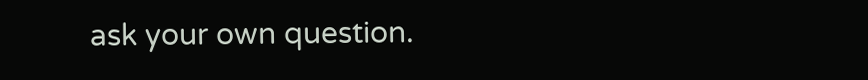ask your own question.